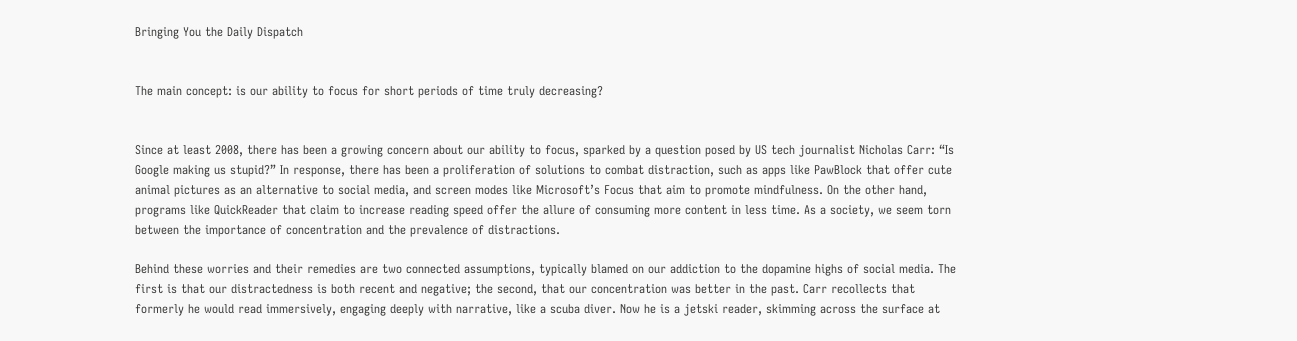Bringing You the Daily Dispatch


The main concept: is our ability to focus for short periods of time truly decreasing?


Since at least 2008, there has been a growing concern about our ability to focus, sparked by a question posed by US tech journalist Nicholas Carr: “Is Google making us stupid?” In response, there has been a proliferation of solutions to combat distraction, such as apps like PawBlock that offer cute animal pictures as an alternative to social media, and screen modes like Microsoft’s Focus that aim to promote mindfulness. On the other hand, programs like QuickReader that claim to increase reading speed offer the allure of consuming more content in less time. As a society, we seem torn between the importance of concentration and the prevalence of distractions.

Behind these worries and their remedies are two connected assumptions, typically blamed on our addiction to the dopamine highs of social media. The first is that our distractedness is both recent and negative; the second, that our concentration was better in the past. Carr recollects that formerly he would read immersively, engaging deeply with narrative, like a scuba diver. Now he is a jetski reader, skimming across the surface at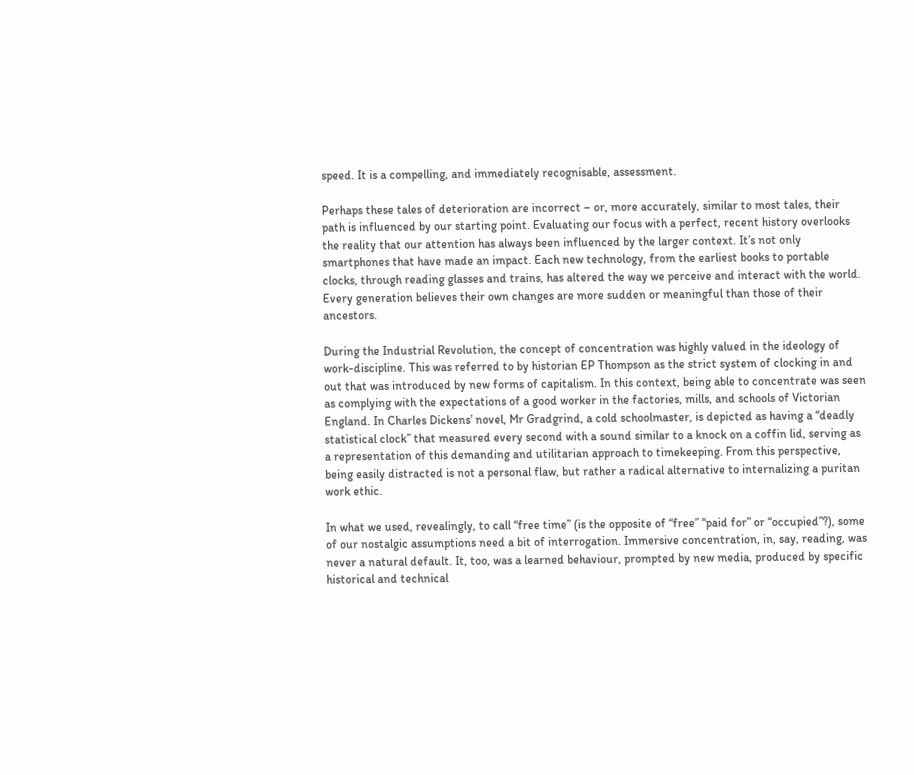speed. It is a compelling, and immediately recognisable, assessment.

Perhaps these tales of deterioration are incorrect – or, more accurately, similar to most tales, their path is influenced by our starting point. Evaluating our focus with a perfect, recent history overlooks the reality that our attention has always been influenced by the larger context. It’s not only smartphones that have made an impact. Each new technology, from the earliest books to portable clocks, through reading glasses and trains, has altered the way we perceive and interact with the world. Every generation believes their own changes are more sudden or meaningful than those of their ancestors.

During the Industrial Revolution, the concept of concentration was highly valued in the ideology of work-discipline. This was referred to by historian EP Thompson as the strict system of clocking in and out that was introduced by new forms of capitalism. In this context, being able to concentrate was seen as complying with the expectations of a good worker in the factories, mills, and schools of Victorian England. In Charles Dickens’ novel, Mr Gradgrind, a cold schoolmaster, is depicted as having a “deadly statistical clock” that measured every second with a sound similar to a knock on a coffin lid, serving as a representation of this demanding and utilitarian approach to timekeeping. From this perspective, being easily distracted is not a personal flaw, but rather a radical alternative to internalizing a puritan work ethic.

In what we used, revealingly, to call “free time” (is the opposite of “free” “paid for” or “occupied”?), some of our nostalgic assumptions need a bit of interrogation. Immersive concentration, in, say, reading, was never a natural default. It, too, was a learned behaviour, prompted by new media, produced by specific historical and technical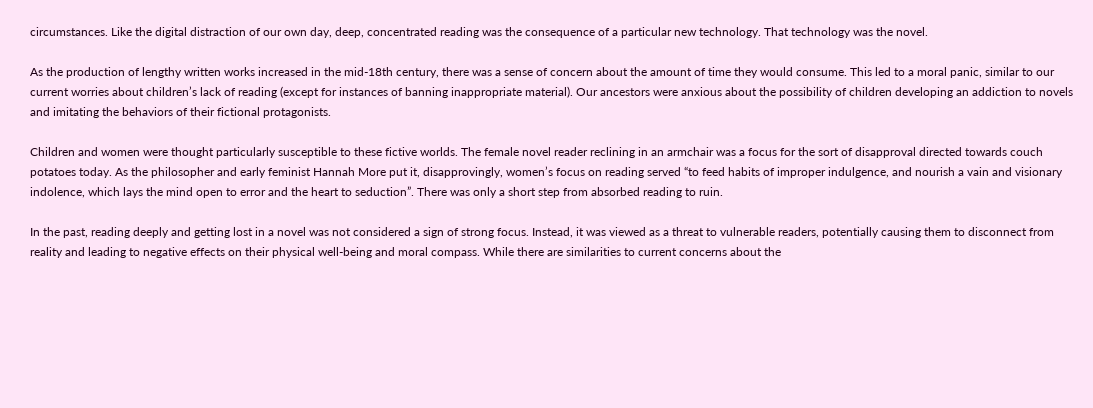circumstances. Like the digital distraction of our own day, deep, concentrated reading was the consequence of a particular new technology. That technology was the novel.

As the production of lengthy written works increased in the mid-18th century, there was a sense of concern about the amount of time they would consume. This led to a moral panic, similar to our current worries about children’s lack of reading (except for instances of banning inappropriate material). Our ancestors were anxious about the possibility of children developing an addiction to novels and imitating the behaviors of their fictional protagonists.

Children and women were thought particularly susceptible to these fictive worlds. The female novel reader reclining in an armchair was a focus for the sort of disapproval directed towards couch potatoes today. As the philosopher and early feminist Hannah More put it, disapprovingly, women’s focus on reading served “to feed habits of improper indulgence, and nourish a vain and visionary indolence, which lays the mind open to error and the heart to seduction”. There was only a short step from absorbed reading to ruin.

In the past, reading deeply and getting lost in a novel was not considered a sign of strong focus. Instead, it was viewed as a threat to vulnerable readers, potentially causing them to disconnect from reality and leading to negative effects on their physical well-being and moral compass. While there are similarities to current concerns about the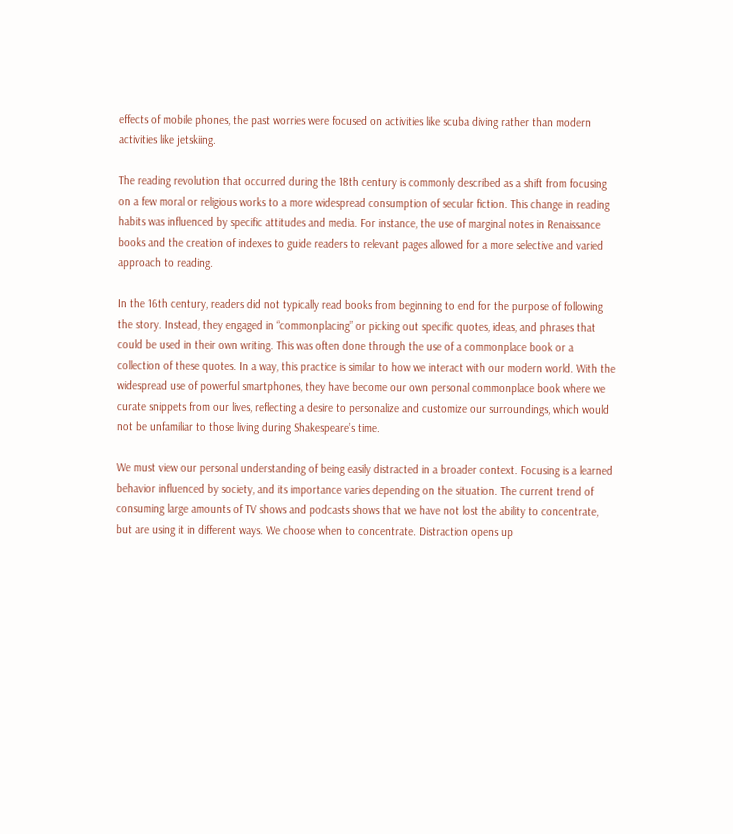effects of mobile phones, the past worries were focused on activities like scuba diving rather than modern activities like jetskiing.

The reading revolution that occurred during the 18th century is commonly described as a shift from focusing on a few moral or religious works to a more widespread consumption of secular fiction. This change in reading habits was influenced by specific attitudes and media. For instance, the use of marginal notes in Renaissance books and the creation of indexes to guide readers to relevant pages allowed for a more selective and varied approach to reading.

In the 16th century, readers did not typically read books from beginning to end for the purpose of following the story. Instead, they engaged in “commonplacing” or picking out specific quotes, ideas, and phrases that could be used in their own writing. This was often done through the use of a commonplace book or a collection of these quotes. In a way, this practice is similar to how we interact with our modern world. With the widespread use of powerful smartphones, they have become our own personal commonplace book where we curate snippets from our lives, reflecting a desire to personalize and customize our surroundings, which would not be unfamiliar to those living during Shakespeare’s time.

We must view our personal understanding of being easily distracted in a broader context. Focusing is a learned behavior influenced by society, and its importance varies depending on the situation. The current trend of consuming large amounts of TV shows and podcasts shows that we have not lost the ability to concentrate, but are using it in different ways. We choose when to concentrate. Distraction opens up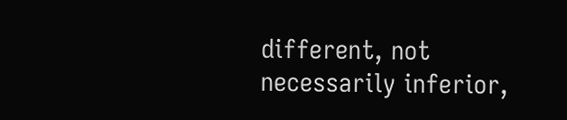different, not necessarily inferior,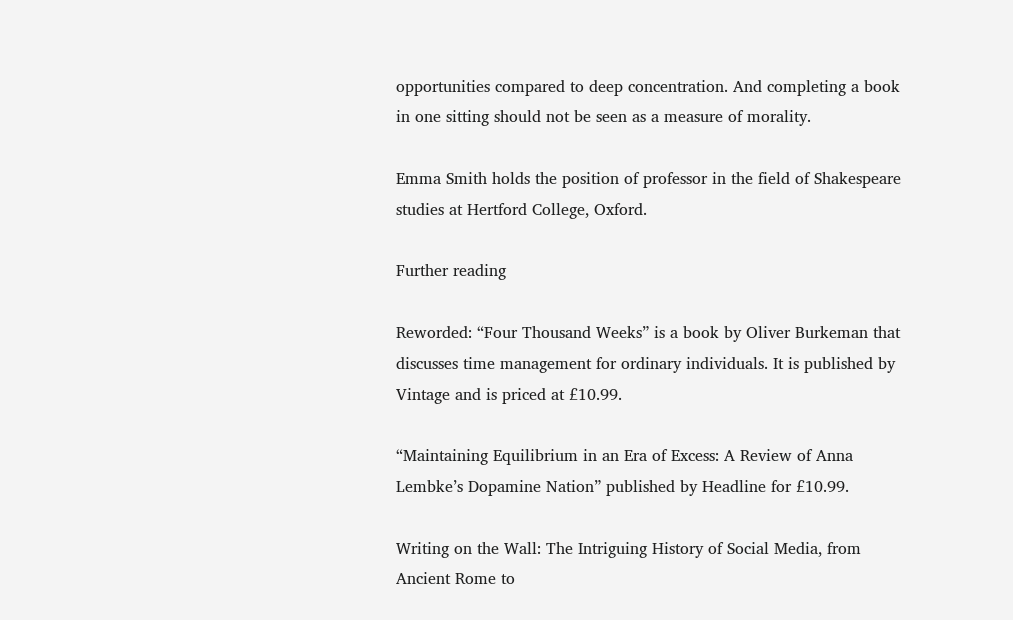opportunities compared to deep concentration. And completing a book in one sitting should not be seen as a measure of morality.

Emma Smith holds the position of professor in the field of Shakespeare studies at Hertford College, Oxford.

Further reading

Reworded: “Four Thousand Weeks” is a book by Oliver Burkeman that discusses time management for ordinary individuals. It is published by Vintage and is priced at £10.99.

“Maintaining Equilibrium in an Era of Excess: A Review of Anna Lembke’s Dopamine Nation” published by Headline for £10.99.

Writing on the Wall: The Intriguing History of Social Media, from Ancient Rome to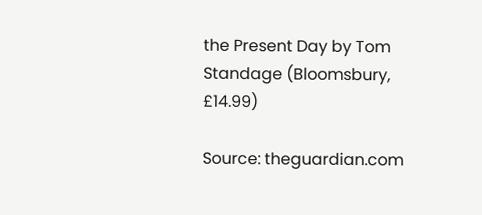the Present Day by Tom Standage (Bloomsbury, £14.99)

Source: theguardian.com